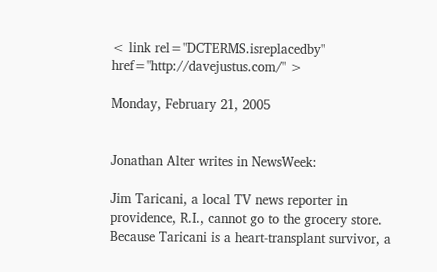< link rel="DCTERMS.isreplacedby" href="http://davejustus.com/" >

Monday, February 21, 2005


Jonathan Alter writes in NewsWeek:

Jim Taricani, a local TV news reporter in providence, R.I., cannot go to the grocery store. Because Taricani is a heart-transplant survivor, a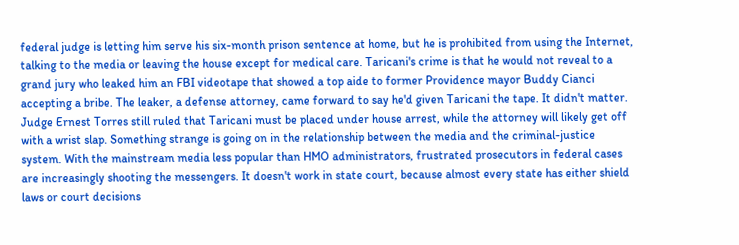federal judge is letting him serve his six-month prison sentence at home, but he is prohibited from using the Internet, talking to the media or leaving the house except for medical care. Taricani's crime is that he would not reveal to a grand jury who leaked him an FBI videotape that showed a top aide to former Providence mayor Buddy Cianci accepting a bribe. The leaker, a defense attorney, came forward to say he'd given Taricani the tape. It didn't matter. Judge Ernest Torres still ruled that Taricani must be placed under house arrest, while the attorney will likely get off with a wrist slap. Something strange is going on in the relationship between the media and the criminal-justice system. With the mainstream media less popular than HMO administrators, frustrated prosecutors in federal cases are increasingly shooting the messengers. It doesn't work in state court, because almost every state has either shield laws or court decisions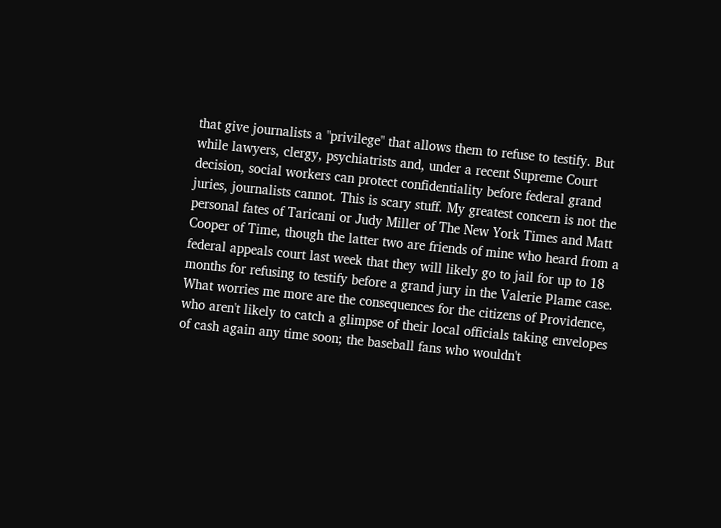that give journalists a "privilege" that allows them to refuse to testify. But while lawyers, clergy, psychiatrists and, under a recent Supreme Court decision, social workers can protect confidentiality before federal grand juries, journalists cannot. This is scary stuff. My greatest concern is not the personal fates of Taricani or Judy Miller of The New York Times and Matt Cooper of Time, though the latter two are friends of mine who heard from a federal appeals court last week that they will likely go to jail for up to 18 months for refusing to testify before a grand jury in the Valerie Plame case. What worries me more are the consequences for the citizens of Providence, who aren't likely to catch a glimpse of their local officials taking envelopes of cash again any time soon; the baseball fans who wouldn't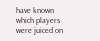have known which players were juiced on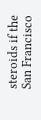steroids if the San Francisco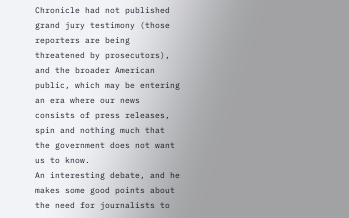Chronicle had not published grand jury testimony (those reporters are being threatened by prosecutors), and the broader American public, which may be entering an era where our news consists of press releases, spin and nothing much that the government does not want us to know.
An interesting debate, and he makes some good points about the need for journalists to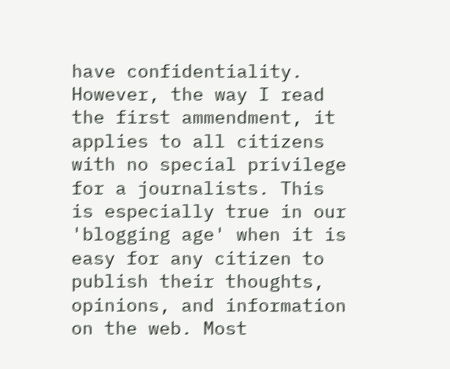have confidentiality. However, the way I read the first ammendment, it applies to all citizens with no special privilege for a journalists. This is especially true in our 'blogging age' when it is easy for any citizen to publish their thoughts, opinions, and information on the web. Most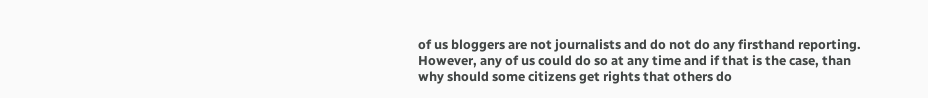of us bloggers are not journalists and do not do any firsthand reporting. However, any of us could do so at any time and if that is the case, than why should some citizens get rights that others do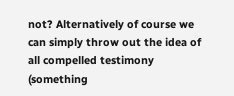not? Alternatively of course we can simply throw out the idea of all compelled testimony (something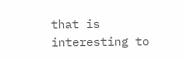that is interesting to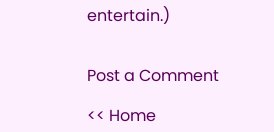entertain.)


Post a Comment

<< Home